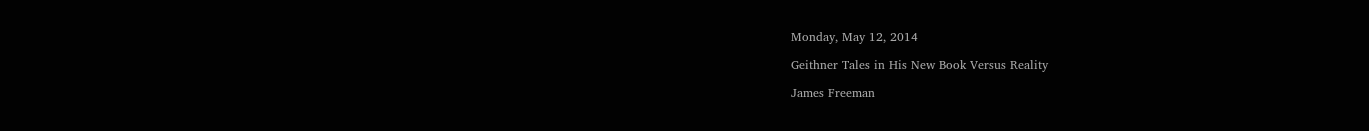Monday, May 12, 2014

Geithner Tales in His New Book Versus Reality

James Freeman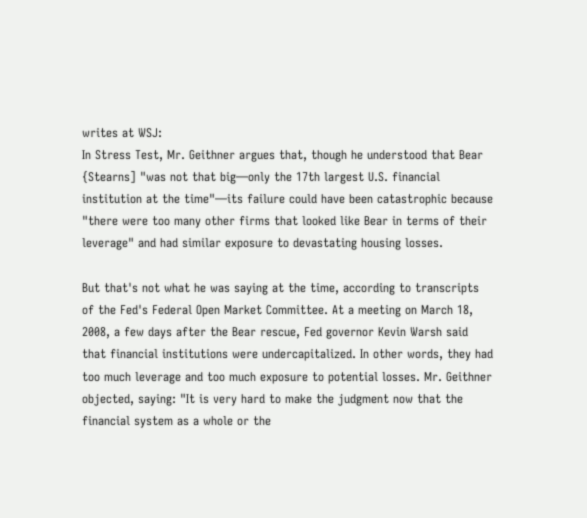writes at WSJ:
In Stress Test, Mr. Geithner argues that, though he understood that Bear {Stearns] "was not that big—only the 17th largest U.S. financial institution at the time"—its failure could have been catastrophic because "there were too many other firms that looked like Bear in terms of their leverage" and had similar exposure to devastating housing losses.

But that's not what he was saying at the time, according to transcripts of the Fed's Federal Open Market Committee. At a meeting on March 18, 2008, a few days after the Bear rescue, Fed governor Kevin Warsh said that financial institutions were undercapitalized. In other words, they had too much leverage and too much exposure to potential losses. Mr. Geithner objected, saying: "It is very hard to make the judgment now that the financial system as a whole or the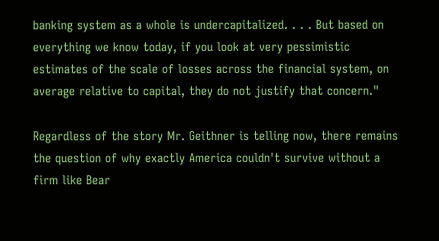banking system as a whole is undercapitalized. . . . But based on everything we know today, if you look at very pessimistic estimates of the scale of losses across the financial system, on average relative to capital, they do not justify that concern."

Regardless of the story Mr. Geithner is telling now, there remains the question of why exactly America couldn't survive without a firm like Bear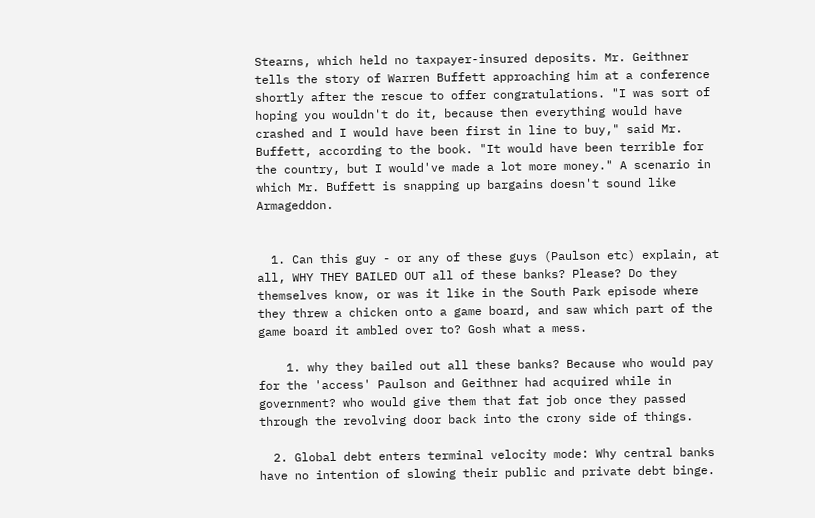Stearns, which held no taxpayer-insured deposits. Mr. Geithner tells the story of Warren Buffett approaching him at a conference shortly after the rescue to offer congratulations. "I was sort of hoping you wouldn't do it, because then everything would have crashed and I would have been first in line to buy," said Mr. Buffett, according to the book. "It would have been terrible for the country, but I would've made a lot more money." A scenario in which Mr. Buffett is snapping up bargains doesn't sound like Armageddon.


  1. Can this guy - or any of these guys (Paulson etc) explain, at all, WHY THEY BAILED OUT all of these banks? Please? Do they themselves know, or was it like in the South Park episode where they threw a chicken onto a game board, and saw which part of the game board it ambled over to? Gosh what a mess.

    1. why they bailed out all these banks? Because who would pay for the 'access' Paulson and Geithner had acquired while in government? who would give them that fat job once they passed through the revolving door back into the crony side of things.

  2. Global debt enters terminal velocity mode: Why central banks have no intention of slowing their public and private debt binge.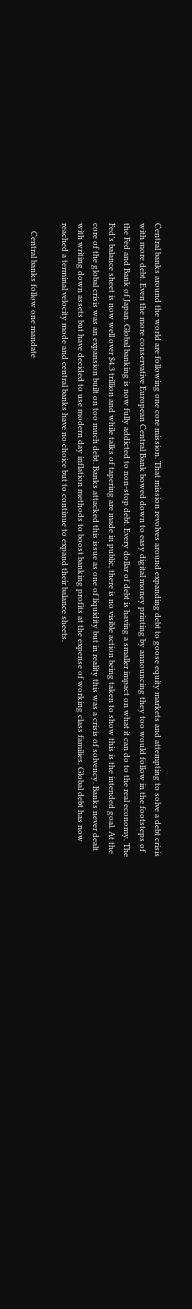Central banks around the world are following one core mission. That mission revolves around expanding debt to goose equity markets and attempting to solve a debt crisis with more debt. Even the more conservative European Central Bank bowed down to easy digital money printing by announcing they too would follow in the footsteps of the Fed and Bank of Japan. Global banking is now fully addicted to non-stop debt. Every dollar of debt is having a smaller impact on what it can do to the real economy. The Fed’s balance sheet is now well over $4.3 trillion and while talks of tapering are made in public, there is no visible action being taken to show this is the intended goal. At the core of the global crisis was an expansion built on too much debt. Banks attacked this issue as one of liquidity but in reality this was a crisis of solvency. Banks never dealt with writing down assets but have decided to use modern day inflation methods to boost banking profits at the expense of working class families. Global debt has now reached a terminal velocity mode and central banks have no choice but to continue to expand their balance sheets.

    Central banks follow one mandate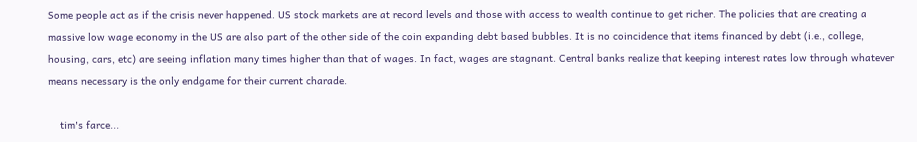Some people act as if the crisis never happened. US stock markets are at record levels and those with access to wealth continue to get richer. The policies that are creating a massive low wage economy in the US are also part of the other side of the coin expanding debt based bubbles. It is no coincidence that items financed by debt (i.e., college, housing, cars, etc) are seeing inflation many times higher than that of wages. In fact, wages are stagnant. Central banks realize that keeping interest rates low through whatever means necessary is the only endgame for their current charade.

    tim's farce...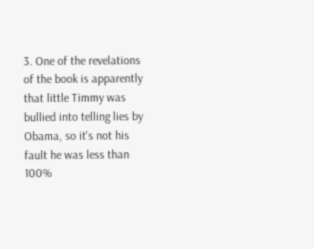3. One of the revelations of the book is apparently that little Timmy was bullied into telling lies by Obama, so it's not his fault he was less than 100%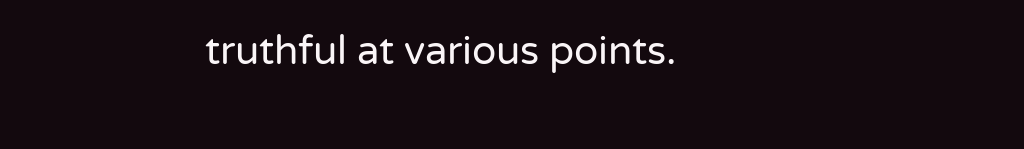truthful at various points.